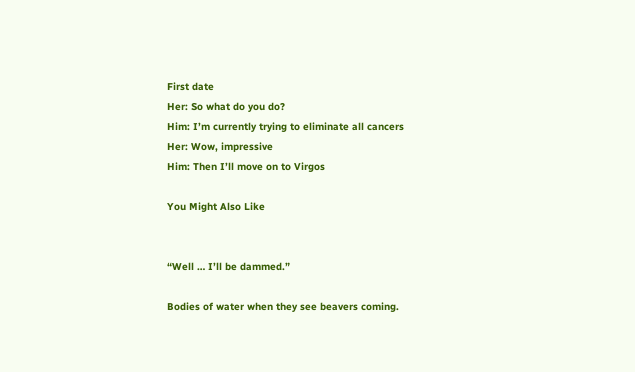First date
Her: So what do you do?
Him: I’m currently trying to eliminate all cancers
Her: Wow, impressive
Him: Then I’ll move on to Virgos

You Might Also Like


“Well … I’ll be dammed.”

Bodies of water when they see beavers coming.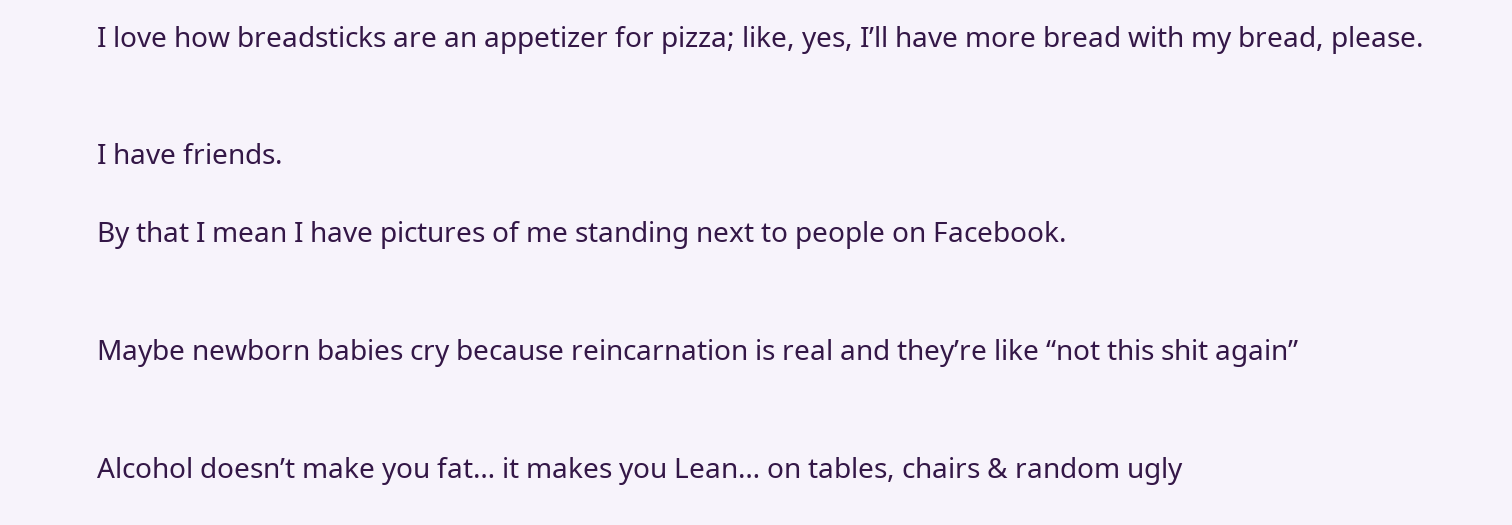I love how breadsticks are an appetizer for pizza; like, yes, I’ll have more bread with my bread, please.


I have friends.

By that I mean I have pictures of me standing next to people on Facebook.


Maybe newborn babies cry because reincarnation is real and they’re like “not this shit again”


Alcohol doesn’t make you fat… it makes you Lean… on tables, chairs & random ugly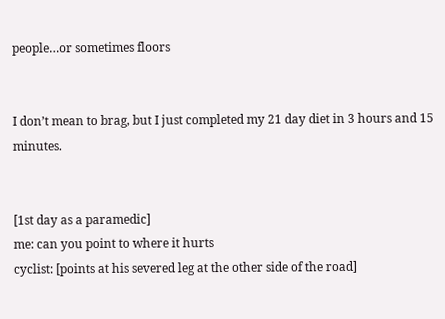people…or sometimes floors


I don’t mean to brag, but I just completed my 21 day diet in 3 hours and 15 minutes.


[1st day as a paramedic]
me: can you point to where it hurts
cyclist: [points at his severed leg at the other side of the road]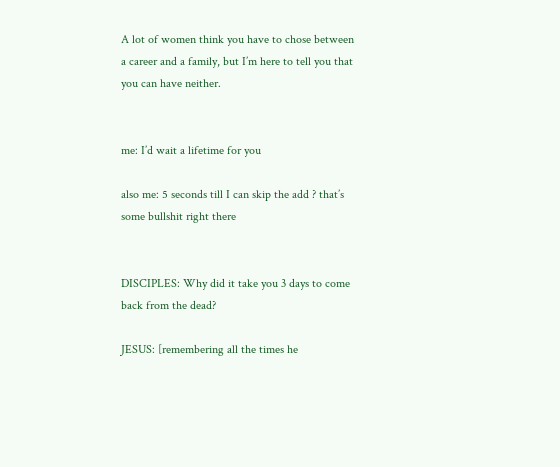A lot of women think you have to chose between a career and a family, but I’m here to tell you that you can have neither.


me: I’d wait a lifetime for you

also me: 5 seconds till I can skip the add ? that’s some bullshit right there


DISCIPLES: Why did it take you 3 days to come back from the dead?

JESUS: [remembering all the times he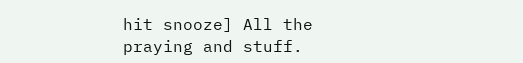hit snooze] All the praying and stuff.